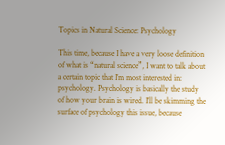Topics in Natural Science: Psychology

This time, because I have a very loose definition of what is “natural science”, I want to talk about a certain topic that I’m most interested in: psychology. Psychology is basically the study of how your brain is wired. I’ll be skimming the surface of psychology this issue, because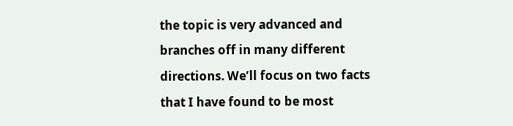the topic is very advanced and branches off in many different directions. We’ll focus on two facts that I have found to be most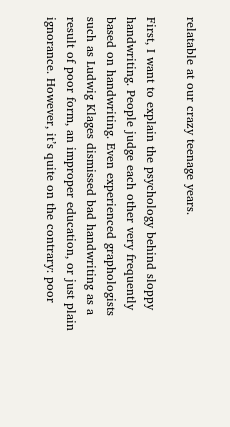relatable at our crazy teenage years.

First, I want to explain the psychology behind sloppy handwriting. People judge each other very frequently based on handwriting. Even experienced graphologists such as Ludwig Klages dismissed bad handwriting as a result of poor form, an improper education, or just plain ignorance. However, it’s quite on the contrary: poor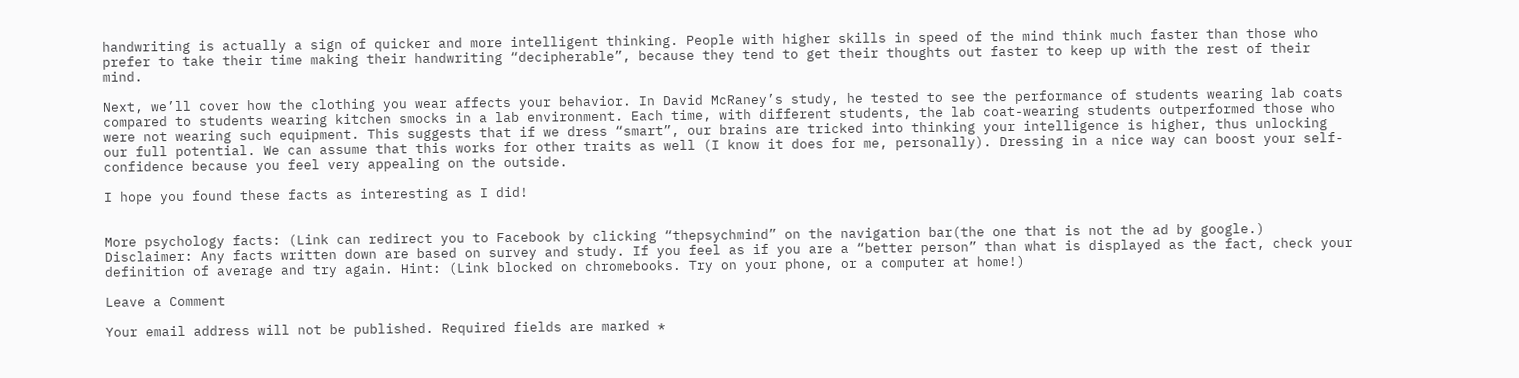handwriting is actually a sign of quicker and more intelligent thinking. People with higher skills in speed of the mind think much faster than those who prefer to take their time making their handwriting “decipherable”, because they tend to get their thoughts out faster to keep up with the rest of their mind.

Next, we’ll cover how the clothing you wear affects your behavior. In David McRaney’s study, he tested to see the performance of students wearing lab coats compared to students wearing kitchen smocks in a lab environment. Each time, with different students, the lab coat-wearing students outperformed those who were not wearing such equipment. This suggests that if we dress “smart”, our brains are tricked into thinking your intelligence is higher, thus unlocking our full potential. We can assume that this works for other traits as well (I know it does for me, personally). Dressing in a nice way can boost your self-confidence because you feel very appealing on the outside.

I hope you found these facts as interesting as I did!


More psychology facts: (Link can redirect you to Facebook by clicking “thepsychmind” on the navigation bar(the one that is not the ad by google.) Disclaimer: Any facts written down are based on survey and study. If you feel as if you are a “better person” than what is displayed as the fact, check your definition of average and try again. Hint: (Link blocked on chromebooks. Try on your phone, or a computer at home!)

Leave a Comment

Your email address will not be published. Required fields are marked *